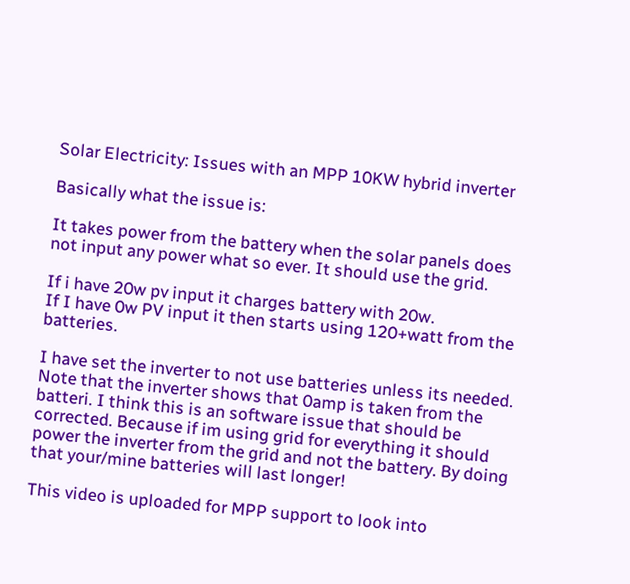Solar Electricity: Issues with an MPP 10KW hybrid inverter

Basically what the issue is:

It takes power from the battery when the solar panels does not input any power what so ever. It should use the grid.

If i have 20w pv input it charges battery with 20w.
If I have 0w PV input it then starts using 120+watt from the batteries.

I have set the inverter to not use batteries unless its needed. Note that the inverter shows that 0amp is taken from the batteri. I think this is an software issue that should be corrected. Because if im using grid for everything it should power the inverter from the grid and not the battery. By doing that your/mine batteries will last longer!

This video is uploaded for MPP support to look into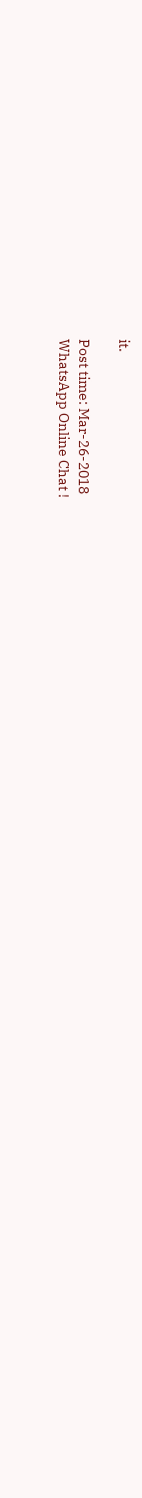it.

Post time: Mar-26-2018
WhatsApp Online Chat !